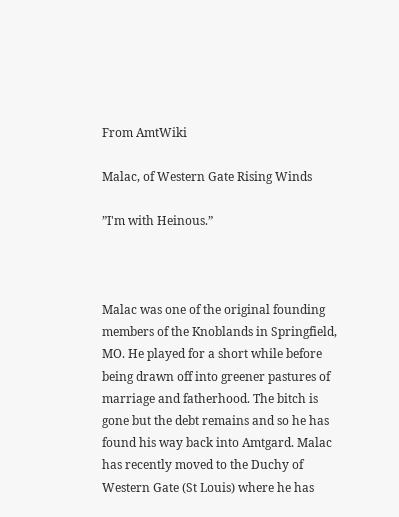From AmtWiki

Malac, of Western Gate Rising Winds

”I'm with Heinous.”



Malac was one of the original founding members of the Knoblands in Springfield, MO. He played for a short while before being drawn off into greener pastures of marriage and fatherhood. The bitch is gone but the debt remains and so he has found his way back into Amtgard. Malac has recently moved to the Duchy of Western Gate (St Louis) where he has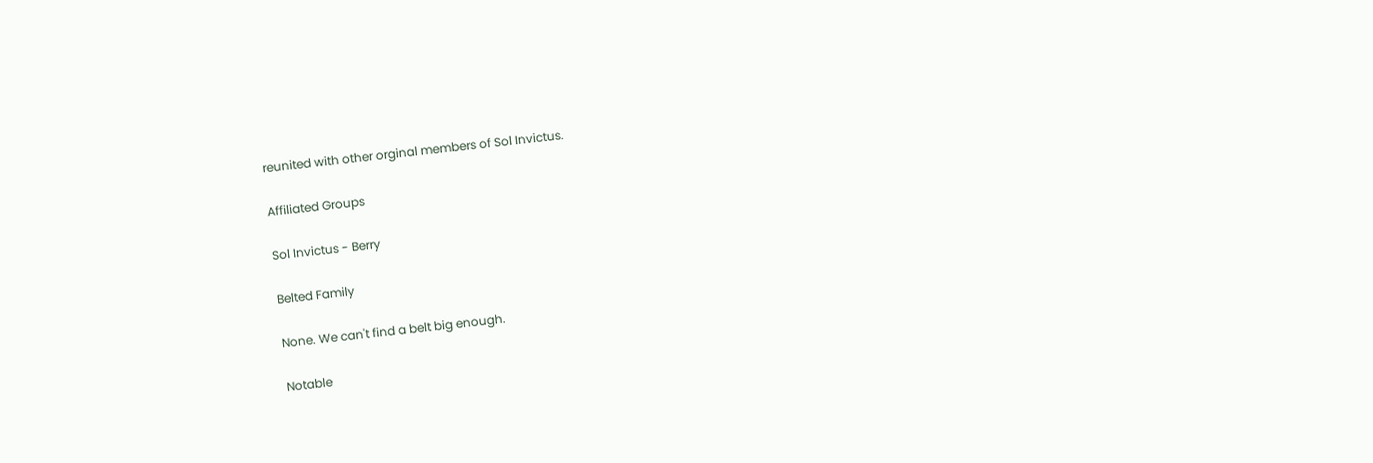reunited with other orginal members of Sol Invictus.

Affiliated Groups

Sol Invictus - Berry

Belted Family

None. We can't find a belt big enough.

Notable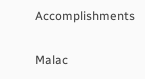Accomplishments

Malac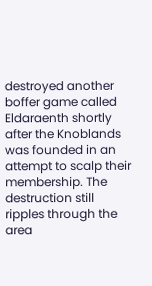destroyed another boffer game called Eldaraenth shortly after the Knoblands was founded in an attempt to scalp their membership. The destruction still ripples through the area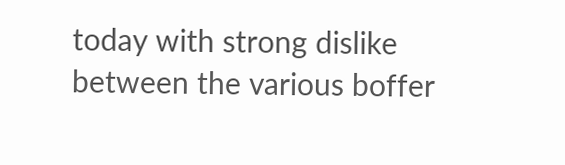today with strong dislike between the various boffer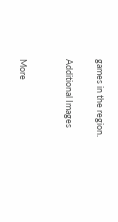games in the region.

Additional Images


More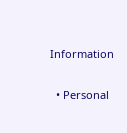Information

  • Personal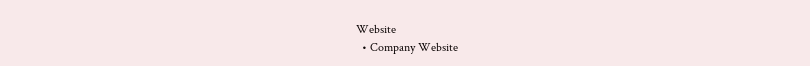Website
  • Company Website